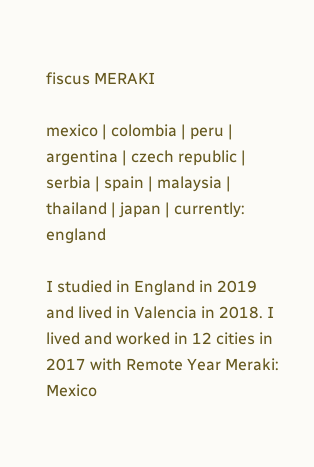fiscus MERAKI

mexico | colombia | peru | argentina | czech republic | serbia | spain | malaysia | thailand | japan | currently: england

I studied in England in 2019 and lived in Valencia in 2018. I lived and worked in 12 cities in 2017 with Remote Year Meraki:  Mexico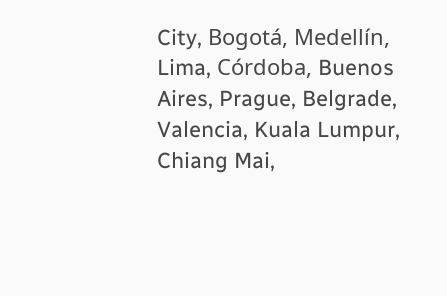City, Bogotá, Medellín, Lima, Córdoba, Buenos Aires, Prague, Belgrade, Valencia, Kuala Lumpur, Chiang Mai,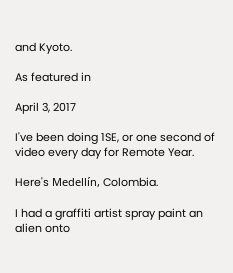and Kyoto.

As featured in

April 3, 2017

I've been doing 1SE, or one second of video every day for Remote Year.

Here's Medellín, Colombia.

I had a graffiti artist spray paint an alien onto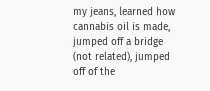my jeans, learned how cannabis oil is made, jumped off a bridge (not related), jumped off of the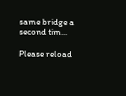same bridge a second tim...

Please reload